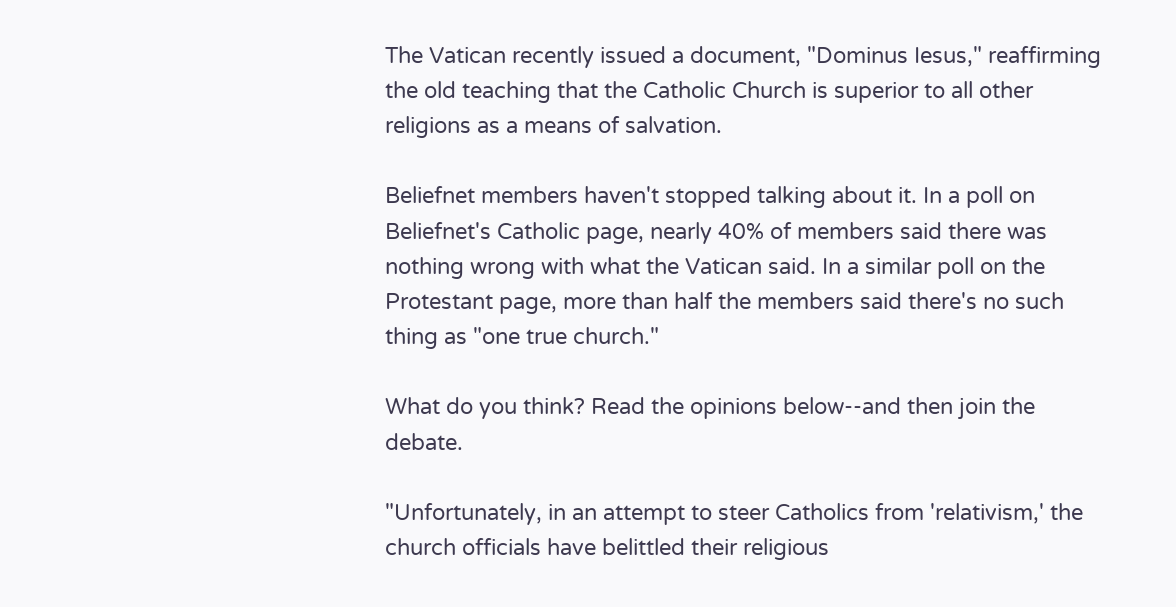The Vatican recently issued a document, "Dominus Iesus," reaffirming the old teaching that the Catholic Church is superior to all other religions as a means of salvation.

Beliefnet members haven't stopped talking about it. In a poll on Beliefnet's Catholic page, nearly 40% of members said there was nothing wrong with what the Vatican said. In a similar poll on the Protestant page, more than half the members said there's no such thing as "one true church."

What do you think? Read the opinions below--and then join the debate.

"Unfortunately, in an attempt to steer Catholics from 'relativism,' the church officials have belittled their religious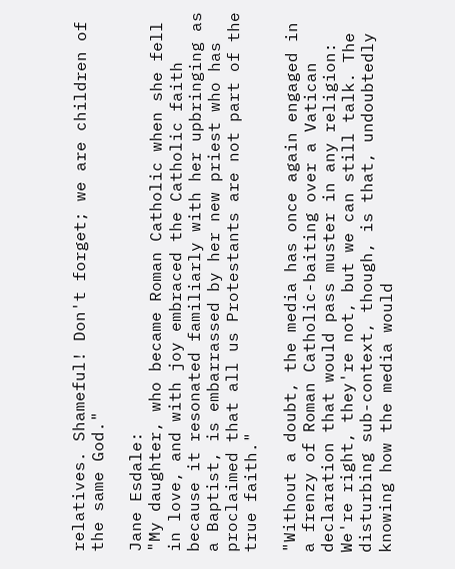relatives. Shameful! Don't forget; we are children of the same God."

Jane Esdale:
"My daughter, who became Roman Catholic when she fell in love, and with joy embraced the Catholic faith because it resonated familiarly with her upbringing as a Baptist, is embarrassed by her new priest who has proclaimed that all us Protestants are not part of the true faith."

"Without a doubt, the media has once again engaged in a frenzy of Roman Catholic-baiting over a Vatican declaration that would pass muster in any religion: We're right, they're not, but we can still talk. The disturbing sub-context, though, is that, undoubtedly knowing how the media would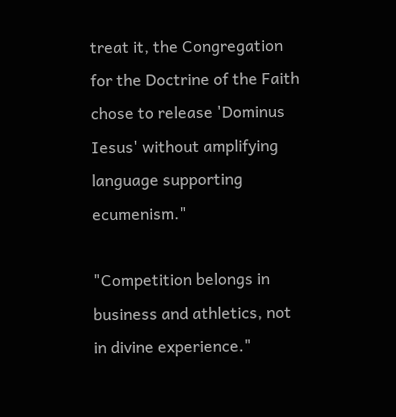treat it, the Congregation for the Doctrine of the Faith chose to release 'Dominus Iesus' without amplifying language supporting ecumenism."

"Competition belongs in business and athletics, not in divine experience."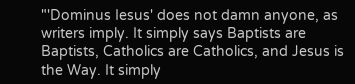"'Dominus Iesus' does not damn anyone, as writers imply. It simply says Baptists are Baptists, Catholics are Catholics, and Jesus is the Way. It simply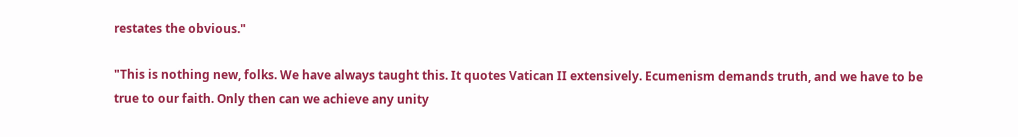restates the obvious."

"This is nothing new, folks. We have always taught this. It quotes Vatican II extensively. Ecumenism demands truth, and we have to be true to our faith. Only then can we achieve any unity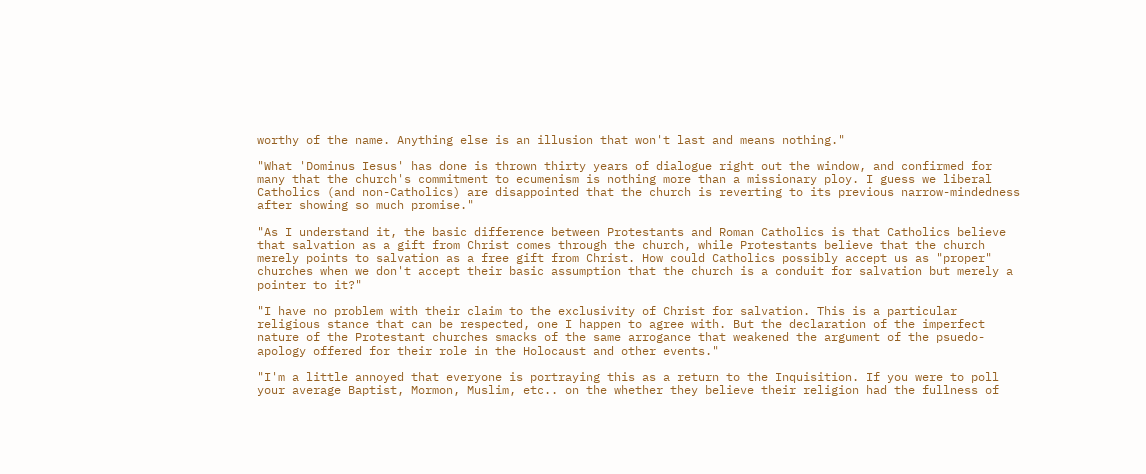worthy of the name. Anything else is an illusion that won't last and means nothing."

"What 'Dominus Iesus' has done is thrown thirty years of dialogue right out the window, and confirmed for many that the church's commitment to ecumenism is nothing more than a missionary ploy. I guess we liberal Catholics (and non-Catholics) are disappointed that the church is reverting to its previous narrow-mindedness after showing so much promise."

"As I understand it, the basic difference between Protestants and Roman Catholics is that Catholics believe that salvation as a gift from Christ comes through the church, while Protestants believe that the church merely points to salvation as a free gift from Christ. How could Catholics possibly accept us as "proper" churches when we don't accept their basic assumption that the church is a conduit for salvation but merely a pointer to it?"

"I have no problem with their claim to the exclusivity of Christ for salvation. This is a particular religious stance that can be respected, one I happen to agree with. But the declaration of the imperfect nature of the Protestant churches smacks of the same arrogance that weakened the argument of the psuedo-apology offered for their role in the Holocaust and other events."

"I'm a little annoyed that everyone is portraying this as a return to the Inquisition. If you were to poll your average Baptist, Mormon, Muslim, etc.. on the whether they believe their religion had the fullness of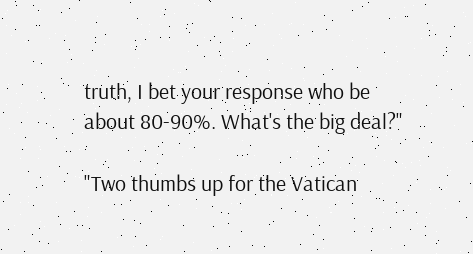truth, I bet your response who be about 80-90%. What's the big deal?"

"Two thumbs up for the Vatican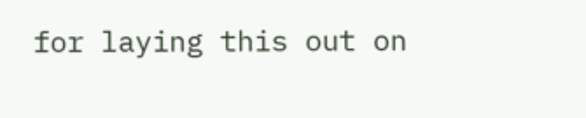for laying this out on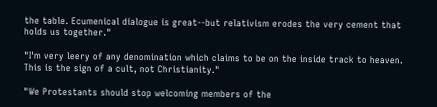the table. Ecumenical dialogue is great--but relativism erodes the very cement that holds us together."

"I'm very leery of any denomination which claims to be on the inside track to heaven. This is the sign of a cult, not Christianity."

"We Protestants should stop welcoming members of the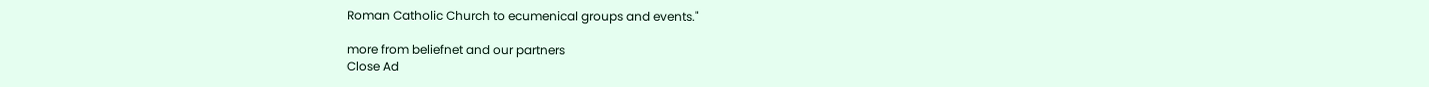Roman Catholic Church to ecumenical groups and events."

more from beliefnet and our partners
Close Ad